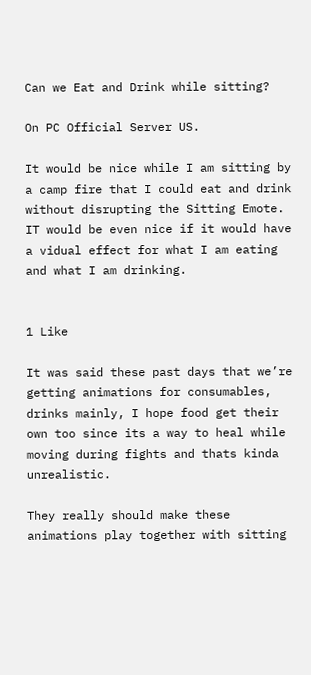Can we Eat and Drink while sitting?

On PC Official Server US.

It would be nice while I am sitting by a camp fire that I could eat and drink without disrupting the Sitting Emote. IT would be even nice if it would have a vidual effect for what I am eating and what I am drinking.


1 Like

It was said these past days that we’re getting animations for consumables, drinks mainly, I hope food get their own too since its a way to heal while moving during fights and thats kinda unrealistic.

They really should make these animations play together with sitting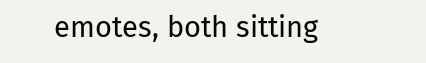emotes, both sitting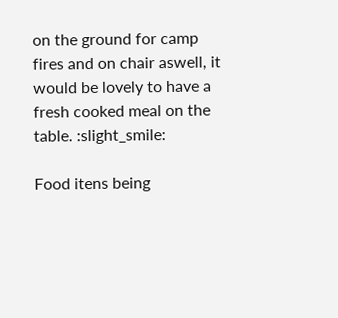on the ground for camp fires and on chair aswell, it would be lovely to have a fresh cooked meal on the table. :slight_smile:

Food itens being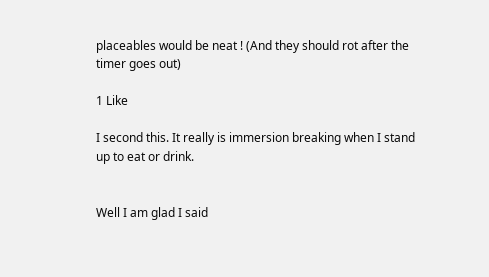placeables would be neat ! (And they should rot after the timer goes out)

1 Like

I second this. It really is immersion breaking when I stand up to eat or drink.


Well I am glad I said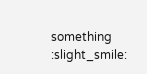something :slight_smile: